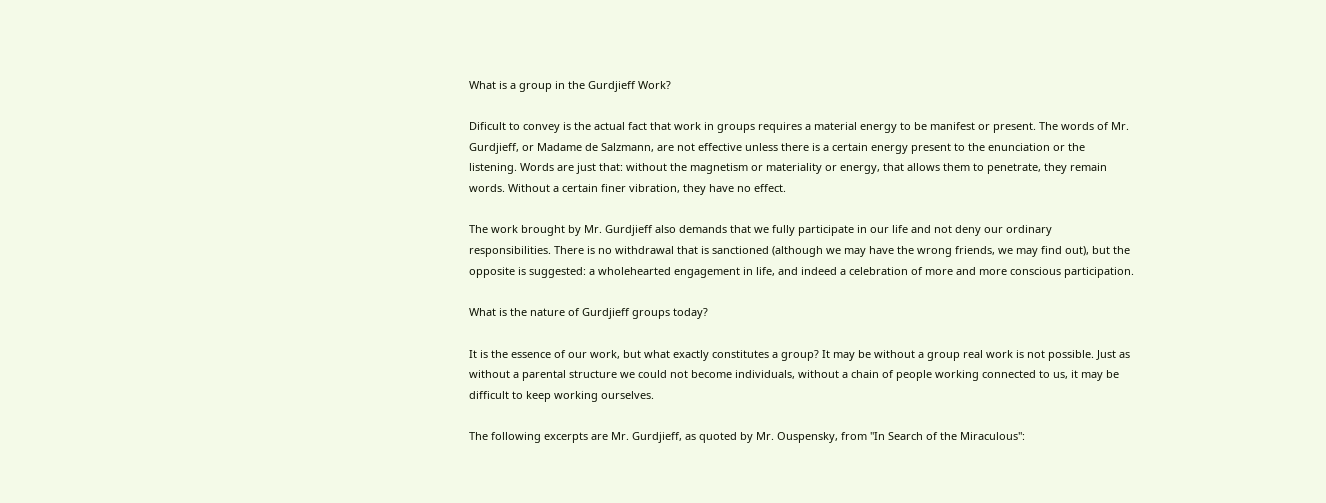What is a group in the Gurdjieff Work?

Dificult to convey is the actual fact that work in groups requires a material energy to be manifest or present. The words of Mr. Gurdjieff, or Madame de Salzmann, are not effective unless there is a certain energy present to the enunciation or the listening. Words are just that: without the magnetism or materiality or energy, that allows them to penetrate, they remain words. Without a certain finer vibration, they have no effect.

The work brought by Mr. Gurdjieff also demands that we fully participate in our life and not deny our ordinary responsibilities. There is no withdrawal that is sanctioned (although we may have the wrong friends, we may find out), but the opposite is suggested: a wholehearted engagement in life, and indeed a celebration of more and more conscious participation.

What is the nature of Gurdjieff groups today?

It is the essence of our work, but what exactly constitutes a group? It may be without a group real work is not possible. Just as without a parental structure we could not become individuals, without a chain of people working connected to us, it may be difficult to keep working ourselves.

The following excerpts are Mr. Gurdjieff, as quoted by Mr. Ouspensky, from "In Search of the Miraculous":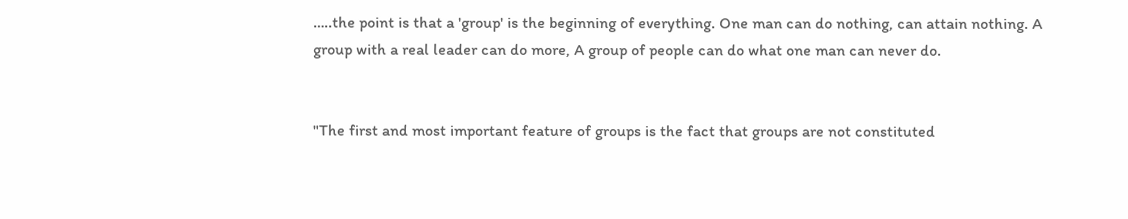…..the point is that a 'group' is the beginning of everything. One man can do nothing, can attain nothing. A group with a real leader can do more, A group of people can do what one man can never do.


"The first and most important feature of groups is the fact that groups are not constituted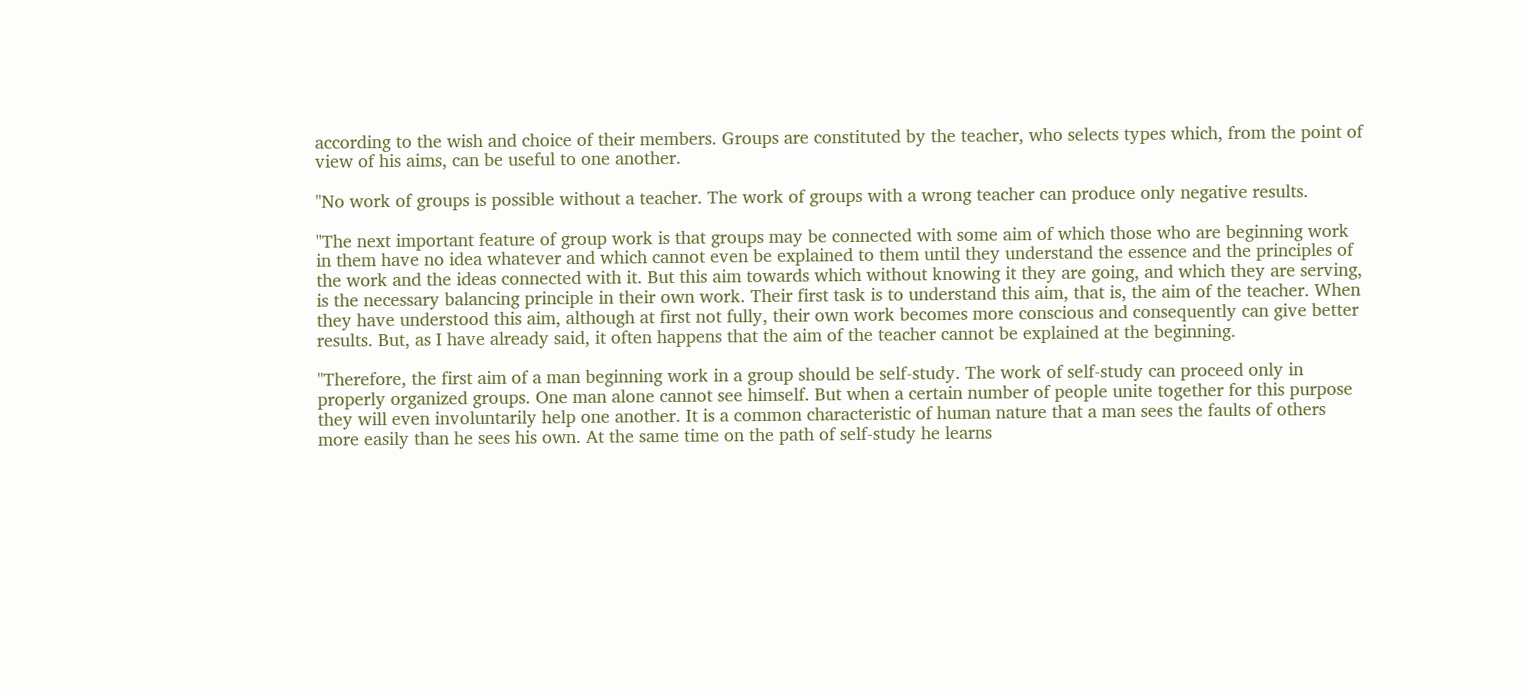according to the wish and choice of their members. Groups are constituted by the teacher, who selects types which, from the point of view of his aims, can be useful to one another.

"No work of groups is possible without a teacher. The work of groups with a wrong teacher can produce only negative results.

"The next important feature of group work is that groups may be connected with some aim of which those who are beginning work in them have no idea whatever and which cannot even be explained to them until they understand the essence and the principles of the work and the ideas connected with it. But this aim towards which without knowing it they are going, and which they are serving, is the necessary balancing principle in their own work. Their first task is to understand this aim, that is, the aim of the teacher. When they have understood this aim, although at first not fully, their own work becomes more conscious and consequently can give better results. But, as I have already said, it often happens that the aim of the teacher cannot be explained at the beginning.

"Therefore, the first aim of a man beginning work in a group should be self-study. The work of self-study can proceed only in properly organized groups. One man alone cannot see himself. But when a certain number of people unite together for this purpose they will even involuntarily help one another. It is a common characteristic of human nature that a man sees the faults of others more easily than he sees his own. At the same time on the path of self-study he learns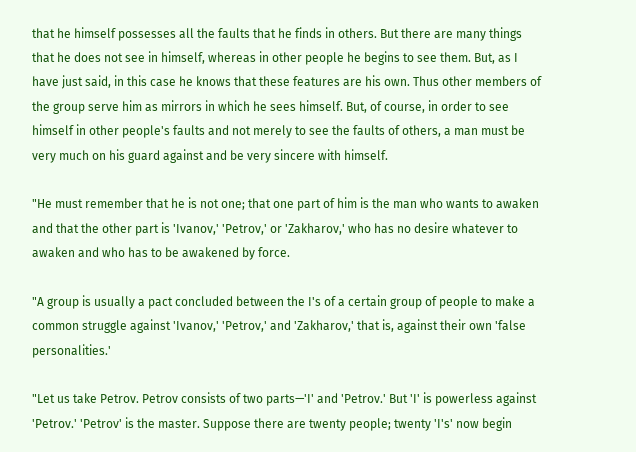that he himself possesses all the faults that he finds in others. But there are many things that he does not see in himself, whereas in other people he begins to see them. But, as I have just said, in this case he knows that these features are his own. Thus other members of the group serve him as mirrors in which he sees himself. But, of course, in order to see himself in other people's faults and not merely to see the faults of others, a man must be very much on his guard against and be very sincere with himself.

"He must remember that he is not one; that one part of him is the man who wants to awaken and that the other part is 'Ivanov,' 'Petrov,' or 'Zakharov,' who has no desire whatever to awaken and who has to be awakened by force.

"A group is usually a pact concluded between the I's of a certain group of people to make a common struggle against 'Ivanov,' 'Petrov,' and 'Zakharov,' that is, against their own 'false personalities.'

"Let us take Petrov. Petrov consists of two parts—'I' and 'Petrov.' But 'I' is powerless against 'Petrov.' 'Petrov' is the master. Suppose there are twenty people; twenty 'I's' now begin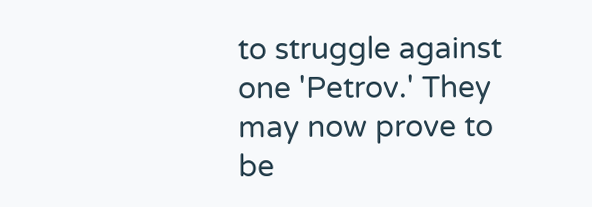to struggle against one 'Petrov.' They may now prove to be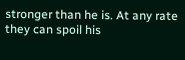stronger than he is. At any rate they can spoil his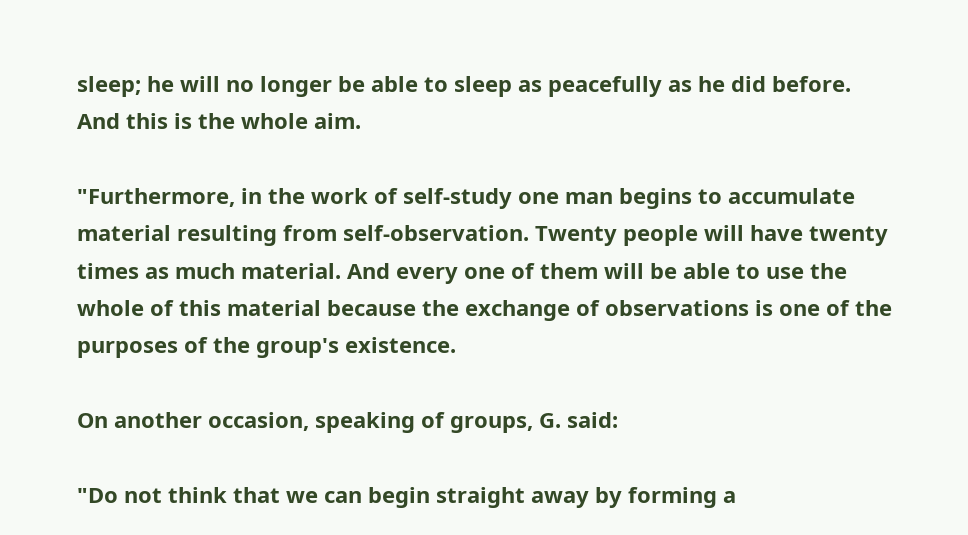sleep; he will no longer be able to sleep as peacefully as he did before. And this is the whole aim.

"Furthermore, in the work of self-study one man begins to accumulate material resulting from self-observation. Twenty people will have twenty times as much material. And every one of them will be able to use the whole of this material because the exchange of observations is one of the purposes of the group's existence.

On another occasion, speaking of groups, G. said:

"Do not think that we can begin straight away by forming a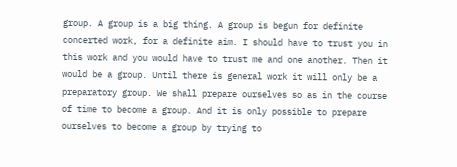group. A group is a big thing. A group is begun for definite concerted work, for a definite aim. I should have to trust you in this work and you would have to trust me and one another. Then it would be a group. Until there is general work it will only be a preparatory group. We shall prepare ourselves so as in the course of time to become a group. And it is only possible to prepare ourselves to become a group by trying to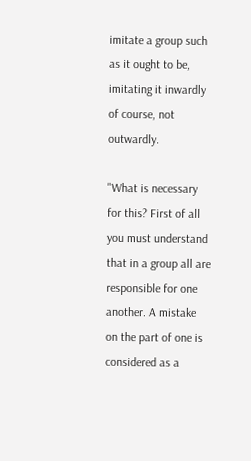imitate a group such as it ought to be, imitating it inwardly of course, not outwardly.

"What is necessary for this? First of all you must understand that in a group all are responsible for one another. A mistake on the part of one is considered as a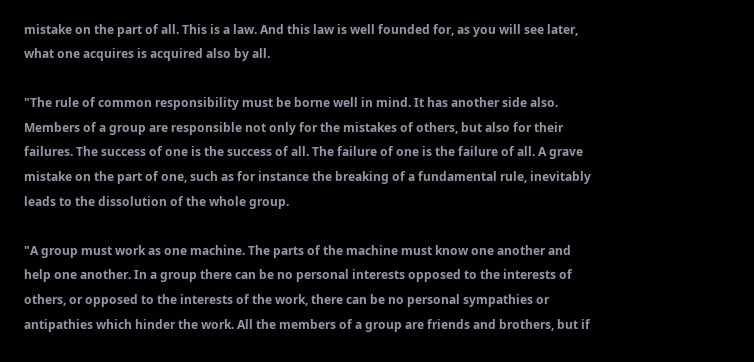mistake on the part of all. This is a law. And this law is well founded for, as you will see later, what one acquires is acquired also by all.

"The rule of common responsibility must be borne well in mind. It has another side also. Members of a group are responsible not only for the mistakes of others, but also for their failures. The success of one is the success of all. The failure of one is the failure of all. A grave mistake on the part of one, such as for instance the breaking of a fundamental rule, inevitably leads to the dissolution of the whole group.

"A group must work as one machine. The parts of the machine must know one another and help one another. In a group there can be no personal interests opposed to the interests of others, or opposed to the interests of the work, there can be no personal sympathies or antipathies which hinder the work. All the members of a group are friends and brothers, but if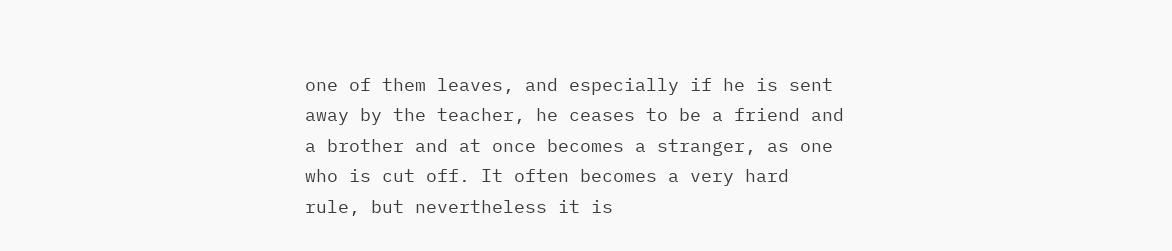one of them leaves, and especially if he is sent away by the teacher, he ceases to be a friend and a brother and at once becomes a stranger, as one who is cut off. It often becomes a very hard rule, but nevertheless it is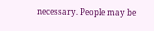necessary. People may be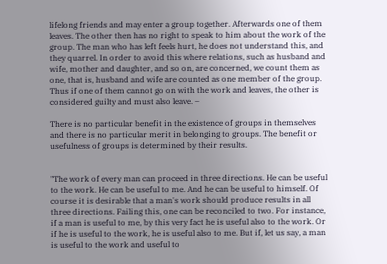lifelong friends and may enter a group together. Afterwards one of them leaves. The other then has no right to speak to him about the work of the group. The man who has left feels hurt, he does not understand this, and they quarrel. In order to avoid this where relations, such as husband and wife, mother and daughter, and so on, are concerned, we count them as one, that is, husband and wife are counted as one member of the group. Thus if one of them cannot go on with the work and leaves, the other is considered guilty and must also leave. –

There is no particular benefit in the existence of groups in themselves and there is no particular merit in belonging to groups. The benefit or usefulness of groups is determined by their results.


"The work of every man can proceed in three directions. He can be useful to the work. He can be useful to me. And he can be useful to himself. Of course it is desirable that a man's work should produce results in all three directions. Failing this, one can be reconciled to two. For instance, if a man is useful to me, by this very fact he is useful also to the work. Or if he is useful to the work, he is useful also to me. But if, let us say, a man is useful to the work and useful to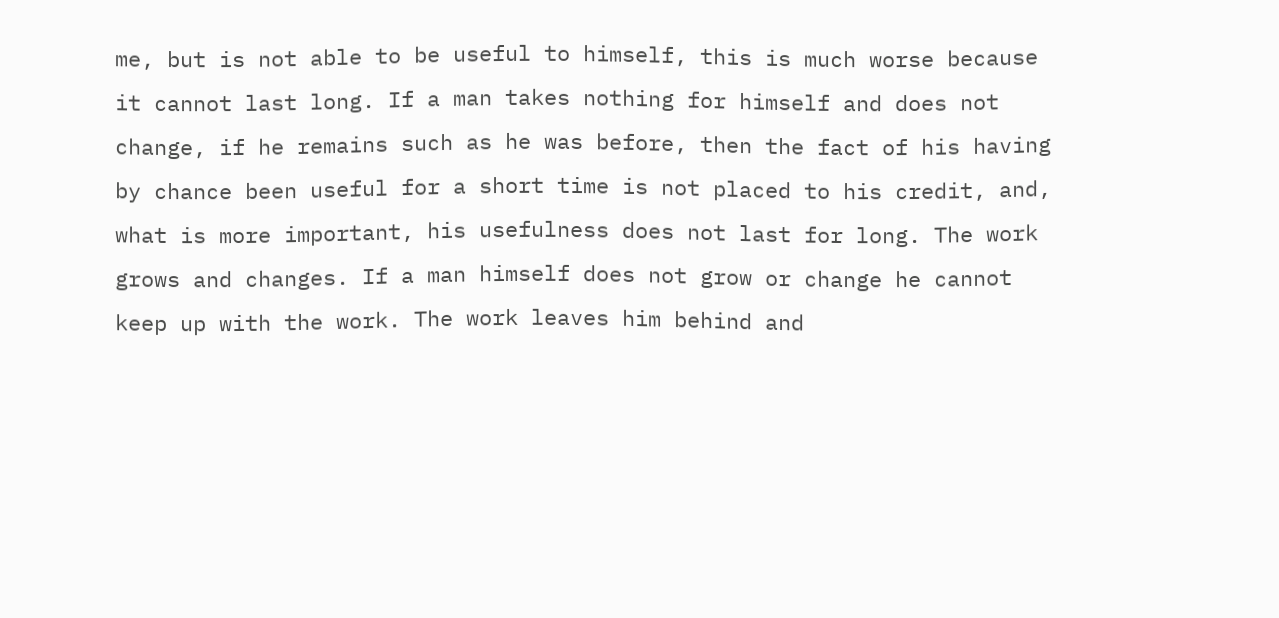me, but is not able to be useful to himself, this is much worse because it cannot last long. If a man takes nothing for himself and does not change, if he remains such as he was before, then the fact of his having by chance been useful for a short time is not placed to his credit, and, what is more important, his usefulness does not last for long. The work grows and changes. If a man himself does not grow or change he cannot keep up with the work. The work leaves him behind and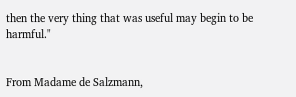then the very thing that was useful may begin to be harmful."


From Madame de Salzmann,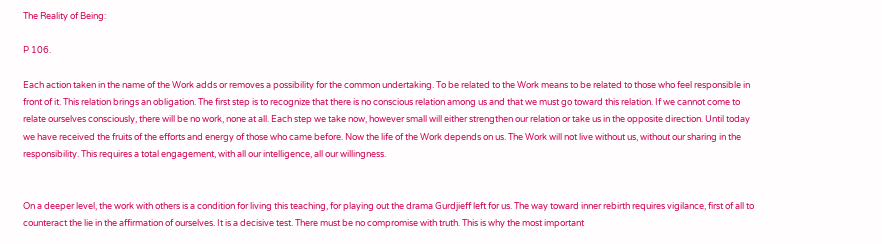The Reality of Being:

P 106.

Each action taken in the name of the Work adds or removes a possibility for the common undertaking. To be related to the Work means to be related to those who feel responsible in front of it. This relation brings an obligation. The first step is to recognize that there is no conscious relation among us and that we must go toward this relation. If we cannot come to relate ourselves consciously, there will be no work, none at all. Each step we take now, however small will either strengthen our relation or take us in the opposite direction. Until today we have received the fruits of the efforts and energy of those who came before. Now the life of the Work depends on us. The Work will not live without us, without our sharing in the responsibility. This requires a total engagement, with all our intelligence, all our willingness.


On a deeper level, the work with others is a condition for living this teaching, for playing out the drama Gurdjieff left for us. The way toward inner rebirth requires vigilance, first of all to counteract the lie in the affirmation of ourselves. It is a decisive test. There must be no compromise with truth. This is why the most important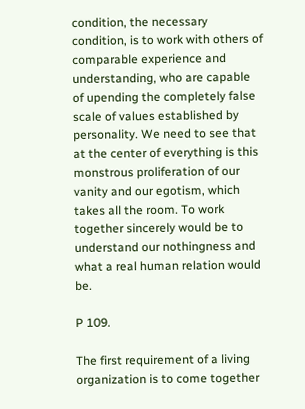condition, the necessary condition, is to work with others of comparable experience and understanding, who are capable of upending the completely false scale of values established by personality. We need to see that at the center of everything is this monstrous proliferation of our vanity and our egotism, which takes all the room. To work together sincerely would be to understand our nothingness and what a real human relation would be.

P 109.

The first requirement of a living organization is to come together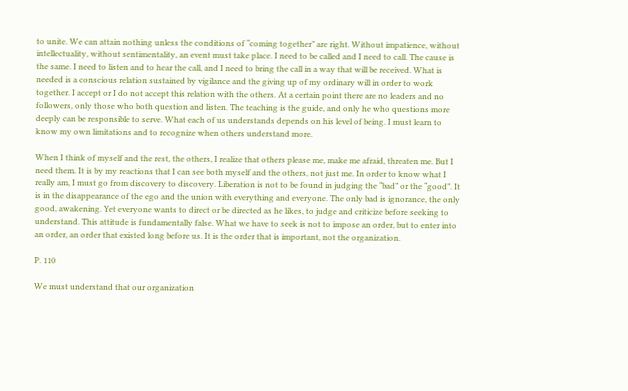to unite. We can attain nothing unless the conditions of “coming together” are right. Without impatience, without intellectuality, without sentimentality, an event must take place. I need to be called and I need to call. The cause is the same. I need to listen and to hear the call, and I need to bring the call in a way that will be received. What is needed is a conscious relation sustained by vigilance and the giving up of my ordinary will in order to work together. I accept or I do not accept this relation with the others. At a certain point there are no leaders and no followers, only those who both question and listen. The teaching is the guide, and only he who questions more deeply can be responsible to serve. What each of us understands depends on his level of being. I must learn to know my own limitations and to recognize when others understand more.

When I think of myself and the rest, the others, I realize that others please me, make me afraid, threaten me. But I need them. It is by my reactions that I can see both myself and the others, not just me. In order to know what I really am, I must go from discovery to discovery. Liberation is not to be found in judging the “bad” or the “good”. It is in the disappearance of the ego and the union with everything and everyone. The only bad is ignorance, the only good, awakening. Yet everyone wants to direct or be directed as he likes, to judge and criticize before seeking to understand. This attitude is fundamentally false. What we have to seek is not to impose an order, but to enter into an order, an order that existed long before us. It is the order that is important, not the organization.

P. 110

We must understand that our organization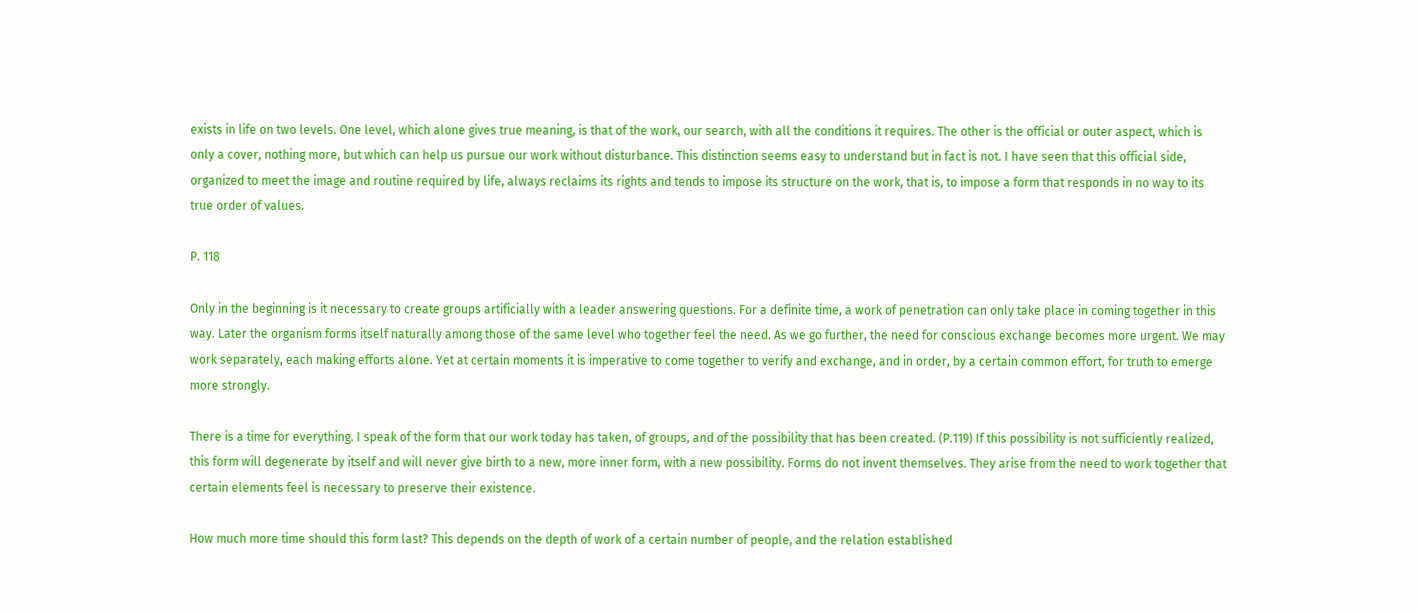exists in life on two levels. One level, which alone gives true meaning, is that of the work, our search, with all the conditions it requires. The other is the official or outer aspect, which is only a cover, nothing more, but which can help us pursue our work without disturbance. This distinction seems easy to understand but in fact is not. I have seen that this official side, organized to meet the image and routine required by life, always reclaims its rights and tends to impose its structure on the work, that is, to impose a form that responds in no way to its true order of values.

P. 118

Only in the beginning is it necessary to create groups artificially with a leader answering questions. For a definite time, a work of penetration can only take place in coming together in this way. Later the organism forms itself naturally among those of the same level who together feel the need. As we go further, the need for conscious exchange becomes more urgent. We may work separately, each making efforts alone. Yet at certain moments it is imperative to come together to verify and exchange, and in order, by a certain common effort, for truth to emerge more strongly.

There is a time for everything. I speak of the form that our work today has taken, of groups, and of the possibility that has been created. (P.119) If this possibility is not sufficiently realized, this form will degenerate by itself and will never give birth to a new, more inner form, with a new possibility. Forms do not invent themselves. They arise from the need to work together that certain elements feel is necessary to preserve their existence.

How much more time should this form last? This depends on the depth of work of a certain number of people, and the relation established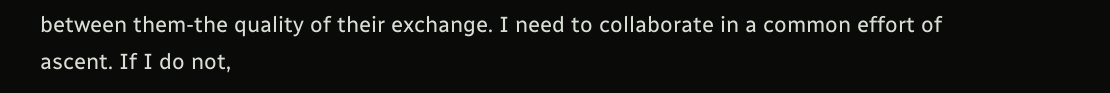between them-the quality of their exchange. I need to collaborate in a common effort of ascent. If I do not,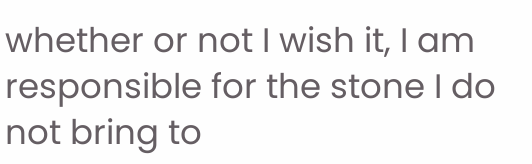whether or not I wish it, I am responsible for the stone I do not bring to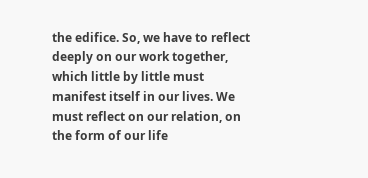the edifice. So, we have to reflect deeply on our work together, which little by little must manifest itself in our lives. We must reflect on our relation, on the form of our life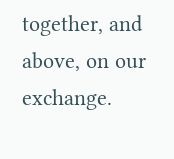together, and above, on our exchange.